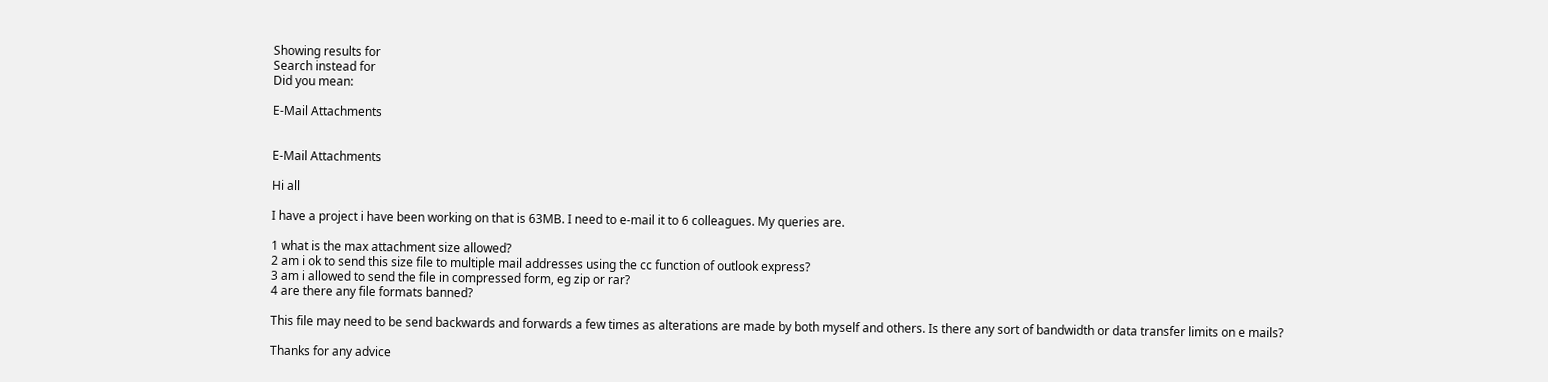Showing results for
Search instead for
Did you mean:

E-Mail Attachments


E-Mail Attachments

Hi all

I have a project i have been working on that is 63MB. I need to e-mail it to 6 colleagues. My queries are.

1 what is the max attachment size allowed?
2 am i ok to send this size file to multiple mail addresses using the cc function of outlook express?
3 am i allowed to send the file in compressed form, eg zip or rar?
4 are there any file formats banned?

This file may need to be send backwards and forwards a few times as alterations are made by both myself and others. Is there any sort of bandwidth or data transfer limits on e mails?

Thanks for any advice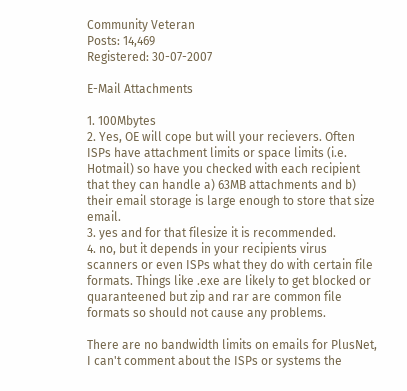Community Veteran
Posts: 14,469
Registered: 30-07-2007

E-Mail Attachments

1. 100Mbytes
2. Yes, OE will cope but will your recievers. Often ISPs have attachment limits or space limits (i.e. Hotmail) so have you checked with each recipient that they can handle a) 63MB attachments and b) their email storage is large enough to store that size email.
3. yes and for that filesize it is recommended.
4. no, but it depends in your recipients virus scanners or even ISPs what they do with certain file formats. Things like .exe are likely to get blocked or quaranteened but zip and rar are common file formats so should not cause any problems.

There are no bandwidth limits on emails for PlusNet, I can't comment about the ISPs or systems the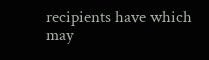recipients have which may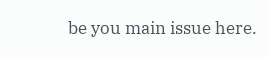be you main issue here.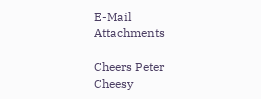E-Mail Attachments

Cheers Peter Cheesy